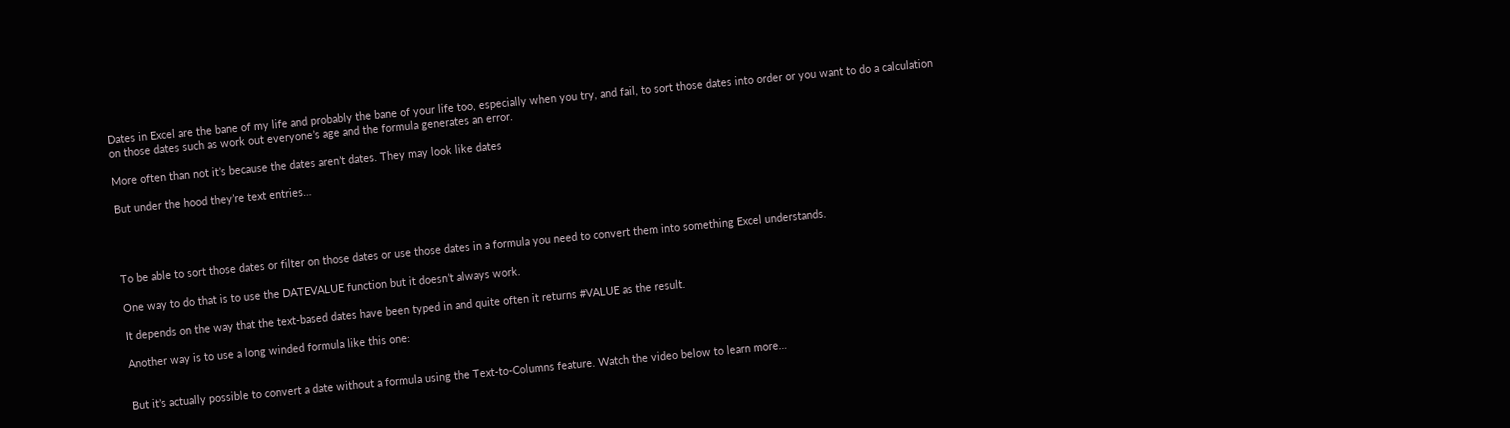Dates in Excel are the bane of my life and probably the bane of your life too, especially when you try, and fail, to sort those dates into order or you want to do a calculation on those dates such as work out everyone’s age and the formula generates an error.

More often than not it’s because the dates aren’t dates. They may look like dates

But under the hood they’re text entries…




To be able to sort those dates or filter on those dates or use those dates in a formula you need to convert them into something Excel understands.

One way to do that is to use the DATEVALUE function but it doesn’t always work.

It depends on the way that the text-based dates have been typed in and quite often it returns #VALUE as the result.

Another way is to use a long winded formula like this one:


But it’s actually possible to convert a date without a formula using the Text-to-Columns feature. Watch the video below to learn more…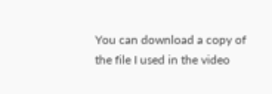You can download a copy of the file I used in the video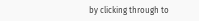by clicking through to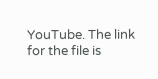YouTube. The link for the file is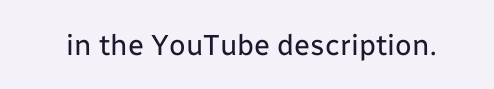in the YouTube description.